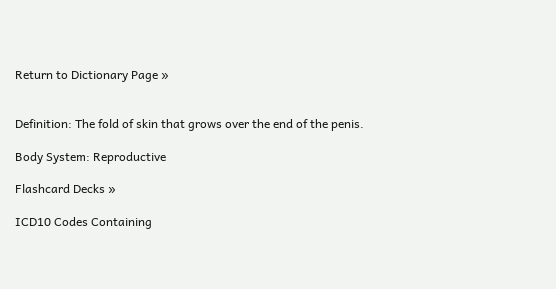Return to Dictionary Page »


Definition: The fold of skin that grows over the end of the penis.

Body System: Reproductive

Flashcard Decks »

ICD10 Codes Containing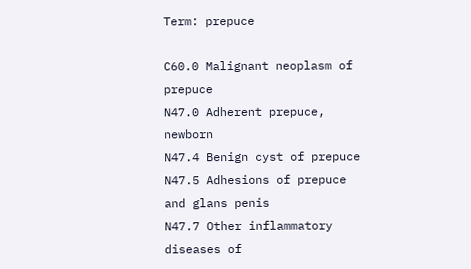Term: prepuce

C60.0 Malignant neoplasm of prepuce
N47.0 Adherent prepuce, newborn
N47.4 Benign cyst of prepuce
N47.5 Adhesions of prepuce and glans penis
N47.7 Other inflammatory diseases of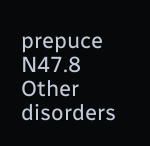prepuce
N47.8 Other disorders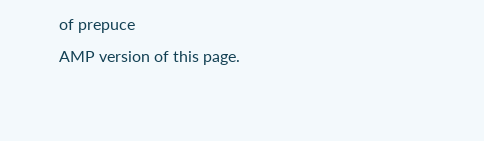of prepuce
AMP version of this page.